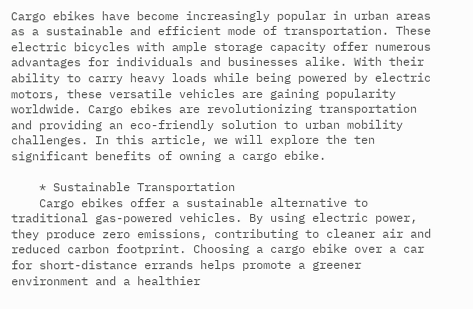Cargo ebikes have become increasingly popular in urban areas as a sustainable and efficient mode of transportation. These electric bicycles with ample storage capacity offer numerous advantages for individuals and businesses alike. With their ability to carry heavy loads while being powered by electric motors, these versatile vehicles are gaining popularity worldwide. Cargo ebikes are revolutionizing transportation and providing an eco-friendly solution to urban mobility challenges. In this article, we will explore the ten significant benefits of owning a cargo ebike.

    * Sustainable Transportation
    Cargo ebikes offer a sustainable alternative to traditional gas-powered vehicles. By using electric power, they produce zero emissions, contributing to cleaner air and reduced carbon footprint. Choosing a cargo ebike over a car for short-distance errands helps promote a greener environment and a healthier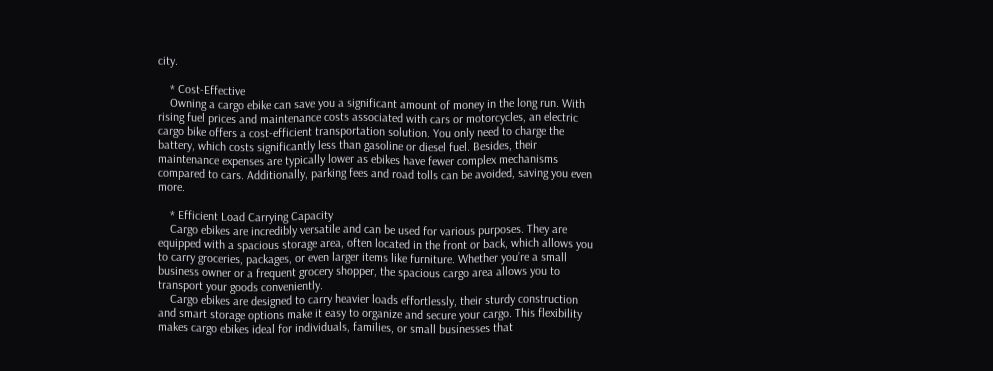city.

    * Cost-Effective
    Owning a cargo ebike can save you a significant amount of money in the long run. With rising fuel prices and maintenance costs associated with cars or motorcycles, an electric cargo bike offers a cost-efficient transportation solution. You only need to charge the battery, which costs significantly less than gasoline or diesel fuel. Besides, their maintenance expenses are typically lower as ebikes have fewer complex mechanisms compared to cars. Additionally, parking fees and road tolls can be avoided, saving you even more.

    * Efficient Load Carrying Capacity
    Cargo ebikes are incredibly versatile and can be used for various purposes. They are equipped with a spacious storage area, often located in the front or back, which allows you to carry groceries, packages, or even larger items like furniture. Whether you’re a small business owner or a frequent grocery shopper, the spacious cargo area allows you to transport your goods conveniently.
    Cargo ebikes are designed to carry heavier loads effortlessly, their sturdy construction and smart storage options make it easy to organize and secure your cargo. This flexibility makes cargo ebikes ideal for individuals, families, or small businesses that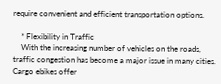require convenient and efficient transportation options.

    * Flexibility in Traffic
    With the increasing number of vehicles on the roads, traffic congestion has become a major issue in many cities. Cargo ebikes offer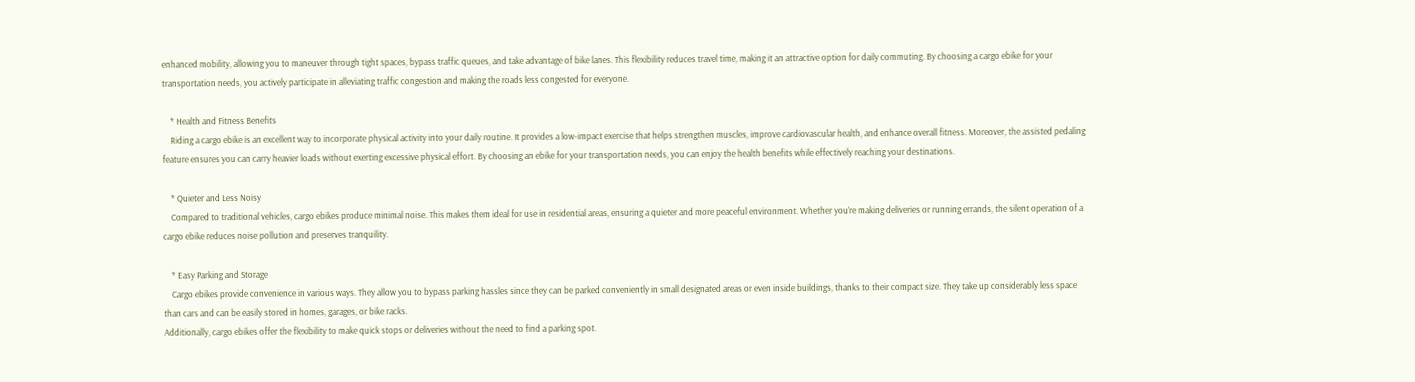enhanced mobility, allowing you to maneuver through tight spaces, bypass traffic queues, and take advantage of bike lanes. This flexibility reduces travel time, making it an attractive option for daily commuting. By choosing a cargo ebike for your transportation needs, you actively participate in alleviating traffic congestion and making the roads less congested for everyone.

    * Health and Fitness Benefits
    Riding a cargo ebike is an excellent way to incorporate physical activity into your daily routine. It provides a low-impact exercise that helps strengthen muscles, improve cardiovascular health, and enhance overall fitness. Moreover, the assisted pedaling feature ensures you can carry heavier loads without exerting excessive physical effort. By choosing an ebike for your transportation needs, you can enjoy the health benefits while effectively reaching your destinations.

    * Quieter and Less Noisy
    Compared to traditional vehicles, cargo ebikes produce minimal noise. This makes them ideal for use in residential areas, ensuring a quieter and more peaceful environment. Whether you’re making deliveries or running errands, the silent operation of a cargo ebike reduces noise pollution and preserves tranquility.

    * Easy Parking and Storage
    Cargo ebikes provide convenience in various ways. They allow you to bypass parking hassles since they can be parked conveniently in small designated areas or even inside buildings, thanks to their compact size. They take up considerably less space than cars and can be easily stored in homes, garages, or bike racks.
Additionally, cargo ebikes offer the flexibility to make quick stops or deliveries without the need to find a parking spot.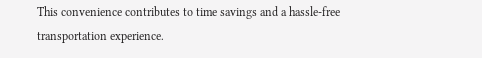This convenience contributes to time savings and a hassle-free transportation experience.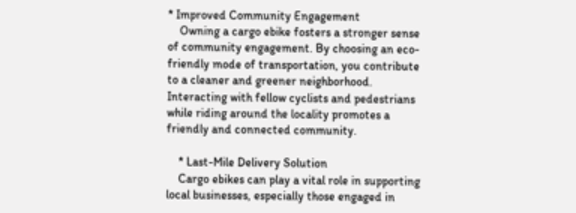* Improved Community Engagement
    Owning a cargo ebike fosters a stronger sense of community engagement. By choosing an eco-friendly mode of transportation, you contribute to a cleaner and greener neighborhood. Interacting with fellow cyclists and pedestrians while riding around the locality promotes a friendly and connected community.

    * Last-Mile Delivery Solution
    Cargo ebikes can play a vital role in supporting local businesses, especially those engaged in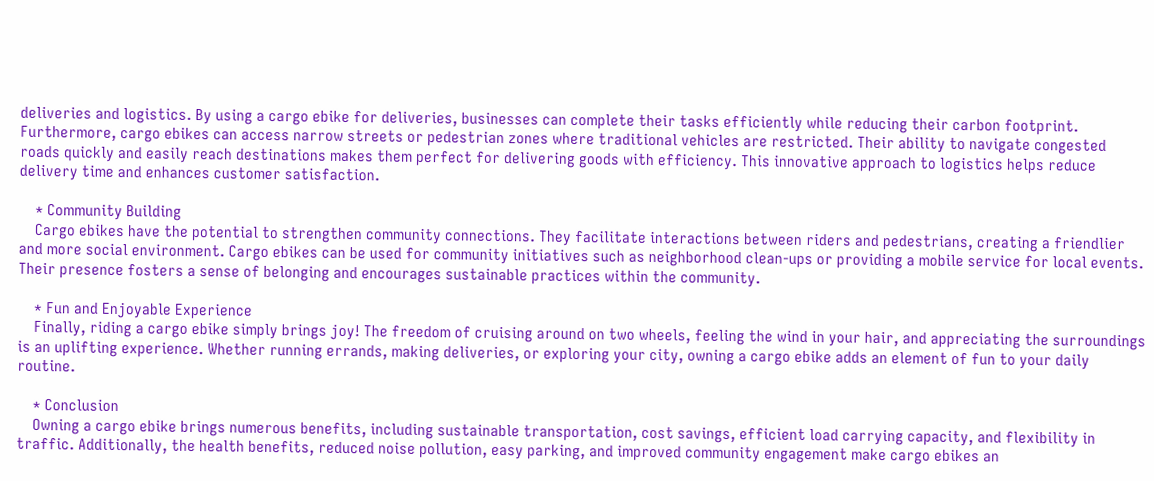deliveries and logistics. By using a cargo ebike for deliveries, businesses can complete their tasks efficiently while reducing their carbon footprint. Furthermore, cargo ebikes can access narrow streets or pedestrian zones where traditional vehicles are restricted. Their ability to navigate congested roads quickly and easily reach destinations makes them perfect for delivering goods with efficiency. This innovative approach to logistics helps reduce delivery time and enhances customer satisfaction.

    * Community Building
    Cargo ebikes have the potential to strengthen community connections. They facilitate interactions between riders and pedestrians, creating a friendlier and more social environment. Cargo ebikes can be used for community initiatives such as neighborhood clean-ups or providing a mobile service for local events. Their presence fosters a sense of belonging and encourages sustainable practices within the community.

    * Fun and Enjoyable Experience
    Finally, riding a cargo ebike simply brings joy! The freedom of cruising around on two wheels, feeling the wind in your hair, and appreciating the surroundings is an uplifting experience. Whether running errands, making deliveries, or exploring your city, owning a cargo ebike adds an element of fun to your daily routine.

    * Conclusion
    Owning a cargo ebike brings numerous benefits, including sustainable transportation, cost savings, efficient load carrying capacity, and flexibility in traffic. Additionally, the health benefits, reduced noise pollution, easy parking, and improved community engagement make cargo ebikes an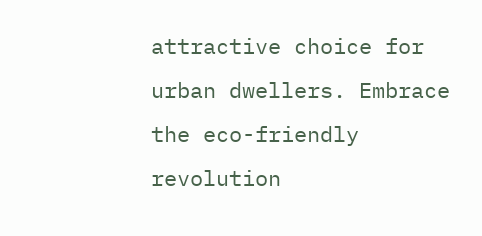attractive choice for urban dwellers. Embrace the eco-friendly revolution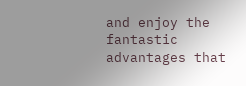and enjoy the fantastic advantages that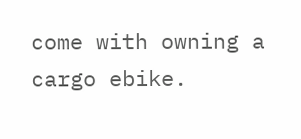come with owning a cargo ebike.